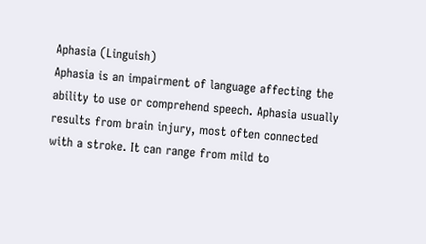Aphasia (Linguish)
Aphasia is an impairment of language affecting the ability to use or comprehend speech. Aphasia usually results from brain injury, most often connected with a stroke. It can range from mild to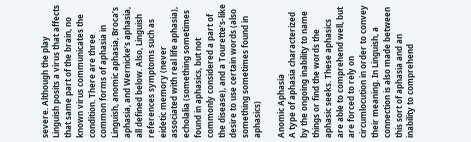severe. Although the play Linguish posits a virus that affects that same part of the brain, no known virus communicates the condition. There are three common forms of aphasia in Linguish, anomic aphasia, Broca’s aphasia, and Wernicke’s aphasia, all defined below. Also, Linguish references symptoms such as eidetic memory (never associated with real life aphasia), echolalia (something sometimes found in aphasics, but not commonly considered a part of the disease), and a Tourette’s-like desire to use certain words (also something sometimes found in aphasics)

Anomic Aphasia
A type of aphasia characterized by the ongoing inability to name things or find the words the aphasic seeks. These aphasics are able to comprehend well, but are forced to rely on circumlocution in order to convey their meaning. In Linguish, a connection is also made between this sort of aphasia and an inability to comprehend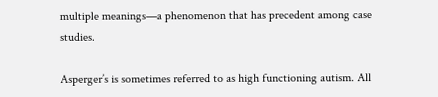multiple meanings—a phenomenon that has precedent among case studies.

Asperger’s is sometimes referred to as high functioning autism. All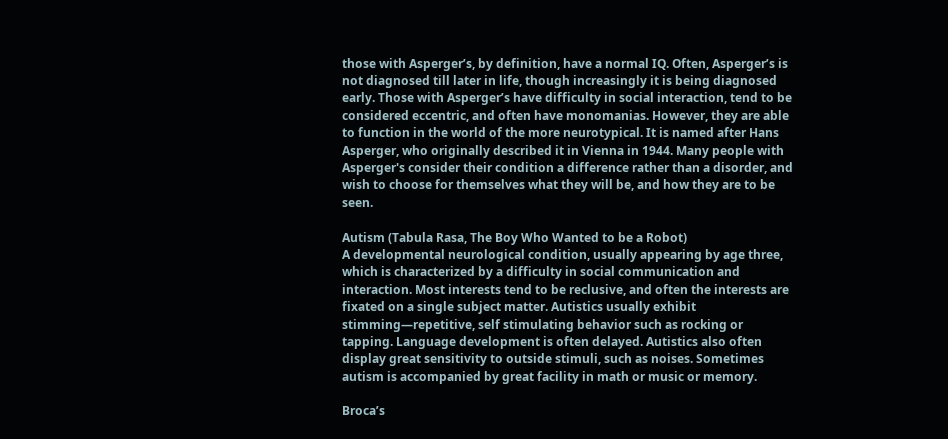those with Asperger’s, by definition, have a normal IQ. Often, Asperger’s is not diagnosed till later in life, though increasingly it is being diagnosed early. Those with Asperger’s have difficulty in social interaction, tend to be considered eccentric, and often have monomanias. However, they are able to function in the world of the more neurotypical. It is named after Hans Asperger, who originally described it in Vienna in 1944. Many people with Asperger's consider their condition a difference rather than a disorder, and wish to choose for themselves what they will be, and how they are to be seen.

Autism (Tabula Rasa, The Boy Who Wanted to be a Robot)
A developmental neurological condition, usually appearing by age three, which is characterized by a difficulty in social communication and interaction. Most interests tend to be reclusive, and often the interests are fixated on a single subject matter. Autistics usually exhibit stimming—repetitive, self stimulating behavior such as rocking or tapping. Language development is often delayed. Autistics also often display great sensitivity to outside stimuli, such as noises. Sometimes autism is accompanied by great facility in math or music or memory.

Broca’s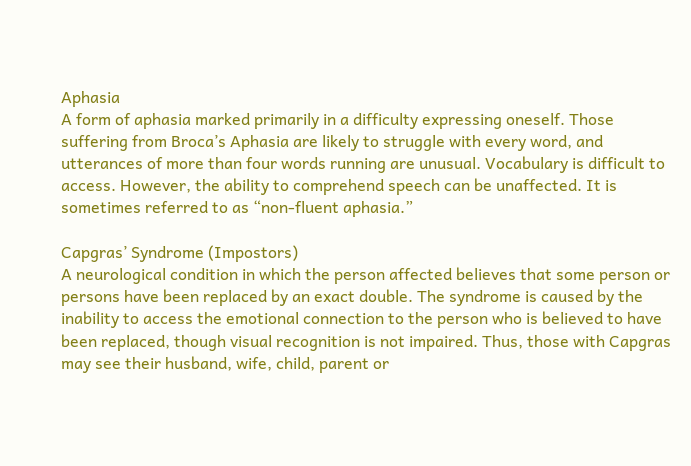Aphasia
A form of aphasia marked primarily in a difficulty expressing oneself. Those suffering from Broca’s Aphasia are likely to struggle with every word, and utterances of more than four words running are unusual. Vocabulary is difficult to access. However, the ability to comprehend speech can be unaffected. It is sometimes referred to as “non-fluent aphasia.”

Capgras’ Syndrome (Impostors)
A neurological condition in which the person affected believes that some person or persons have been replaced by an exact double. The syndrome is caused by the inability to access the emotional connection to the person who is believed to have been replaced, though visual recognition is not impaired. Thus, those with Capgras may see their husband, wife, child, parent or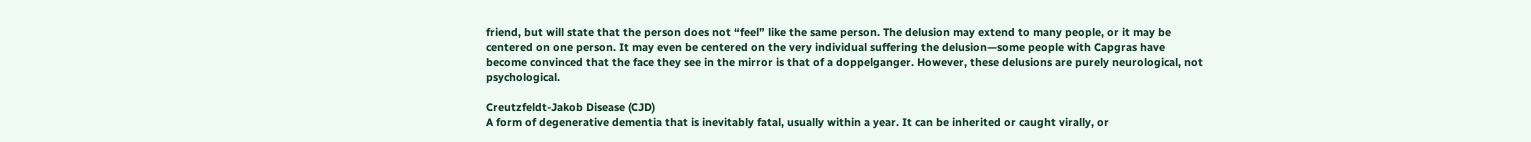friend, but will state that the person does not “feel” like the same person. The delusion may extend to many people, or it may be centered on one person. It may even be centered on the very individual suffering the delusion—some people with Capgras have become convinced that the face they see in the mirror is that of a doppelganger. However, these delusions are purely neurological, not psychological.

Creutzfeldt-Jakob Disease (CJD)
A form of degenerative dementia that is inevitably fatal, usually within a year. It can be inherited or caught virally, or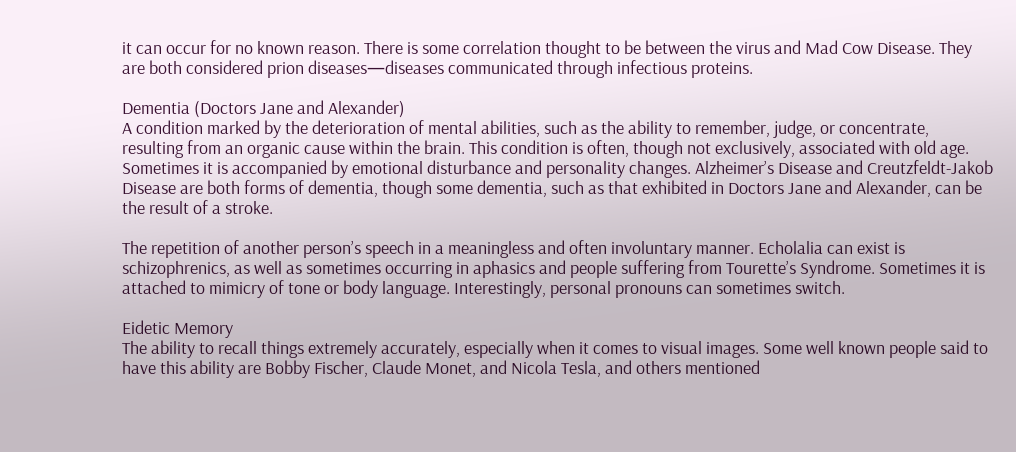it can occur for no known reason. There is some correlation thought to be between the virus and Mad Cow Disease. They are both considered prion diseases—diseases communicated through infectious proteins.

Dementia (Doctors Jane and Alexander)
A condition marked by the deterioration of mental abilities, such as the ability to remember, judge, or concentrate, resulting from an organic cause within the brain. This condition is often, though not exclusively, associated with old age. Sometimes it is accompanied by emotional disturbance and personality changes. Alzheimer’s Disease and Creutzfeldt-Jakob Disease are both forms of dementia, though some dementia, such as that exhibited in Doctors Jane and Alexander, can be the result of a stroke.

The repetition of another person’s speech in a meaningless and often involuntary manner. Echolalia can exist is schizophrenics, as well as sometimes occurring in aphasics and people suffering from Tourette’s Syndrome. Sometimes it is attached to mimicry of tone or body language. Interestingly, personal pronouns can sometimes switch.

Eidetic Memory
The ability to recall things extremely accurately, especially when it comes to visual images. Some well known people said to have this ability are Bobby Fischer, Claude Monet, and Nicola Tesla, and others mentioned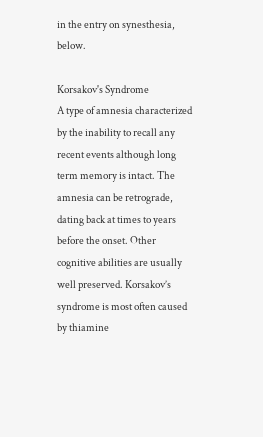in the entry on synesthesia, below.

Korsakov's Syndrome
A type of amnesia characterized by the inability to recall any recent events although long term memory is intact. The amnesia can be retrograde, dating back at times to years before the onset. Other cognitive abilities are usually well preserved. Korsakov’s syndrome is most often caused by thiamine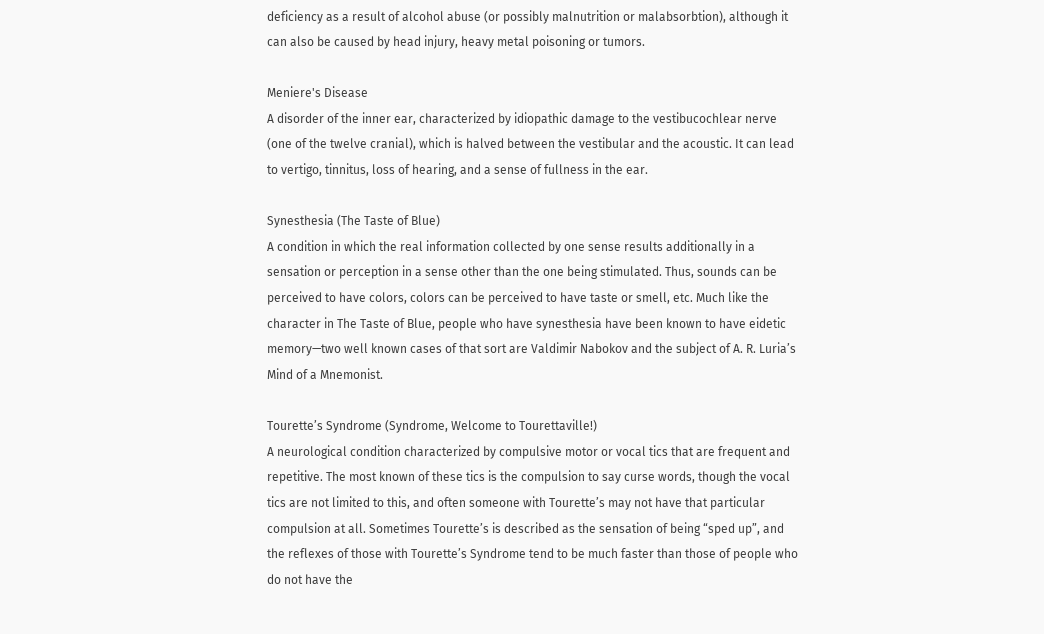deficiency as a result of alcohol abuse (or possibly malnutrition or malabsorbtion), although it can also be caused by head injury, heavy metal poisoning or tumors.

Meniere's Disease
A disorder of the inner ear, characterized by idiopathic damage to the vestibucochlear nerve (one of the twelve cranial), which is halved between the vestibular and the acoustic. It can lead to vertigo, tinnitus, loss of hearing, and a sense of fullness in the ear.

Synesthesia (The Taste of Blue)
A condition in which the real information collected by one sense results additionally in a sensation or perception in a sense other than the one being stimulated. Thus, sounds can be perceived to have colors, colors can be perceived to have taste or smell, etc. Much like the character in The Taste of Blue, people who have synesthesia have been known to have eidetic memory—two well known cases of that sort are Valdimir Nabokov and the subject of A. R. Luria’s Mind of a Mnemonist.

Tourette’s Syndrome (Syndrome, Welcome to Tourettaville!)
A neurological condition characterized by compulsive motor or vocal tics that are frequent and repetitive. The most known of these tics is the compulsion to say curse words, though the vocal tics are not limited to this, and often someone with Tourette’s may not have that particular compulsion at all. Sometimes Tourette’s is described as the sensation of being “sped up”, and the reflexes of those with Tourette’s Syndrome tend to be much faster than those of people who do not have the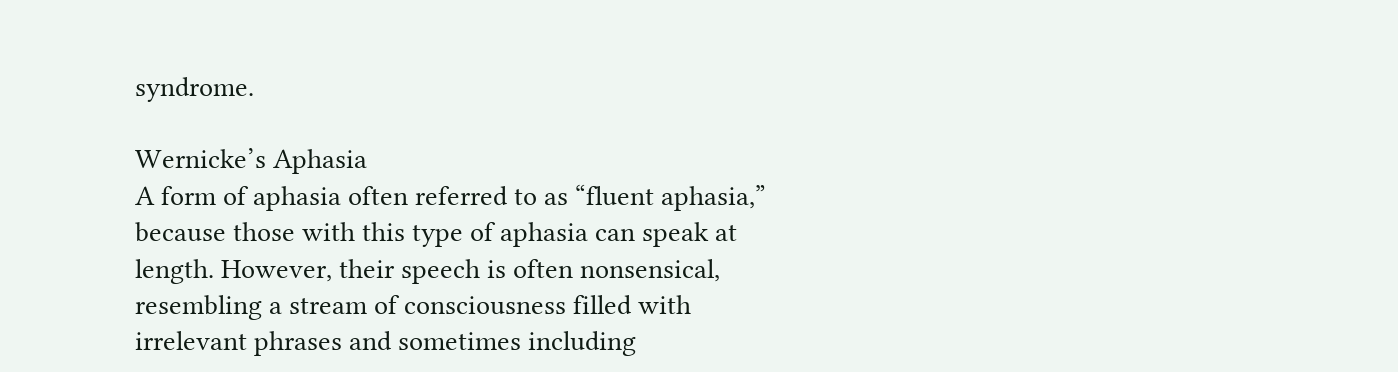syndrome.

Wernicke’s Aphasia
A form of aphasia often referred to as “fluent aphasia,” because those with this type of aphasia can speak at length. However, their speech is often nonsensical, resembling a stream of consciousness filled with irrelevant phrases and sometimes including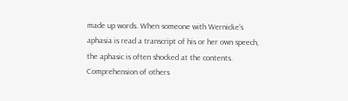made up words. When someone with Wernicke’s aphasia is read a transcript of his or her own speech, the aphasic is often shocked at the contents. Comprehension of others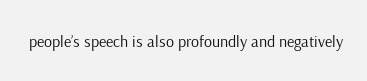people’s speech is also profoundly and negatively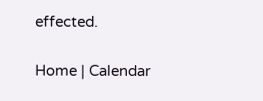effected.

Home | Calendar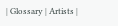| Glossary | Artists |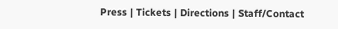Press | Tickets | Directions | Staff/Contact